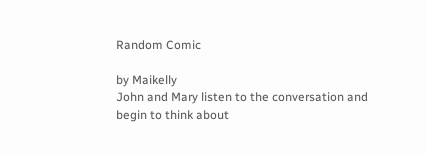Random Comic

by Maikelly
John and Mary listen to the conversation and begin to think about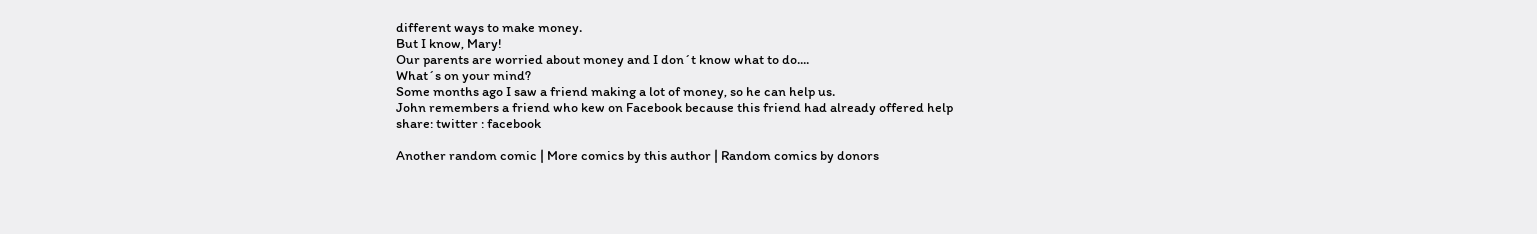different ways to make money.
But I know, Mary!
Our parents are worried about money and I don´t know what to do....
What´s on your mind?
Some months ago I saw a friend making a lot of money, so he can help us.
John remembers a friend who kew on Facebook because this friend had already offered help
share: twitter : facebook

Another random comic | More comics by this author | Random comics by donors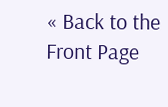« Back to the Front Page